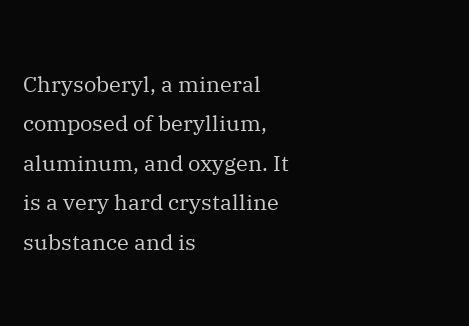Chrysoberyl, a mineral composed of beryllium, aluminum, and oxygen. It is a very hard crystalline substance and is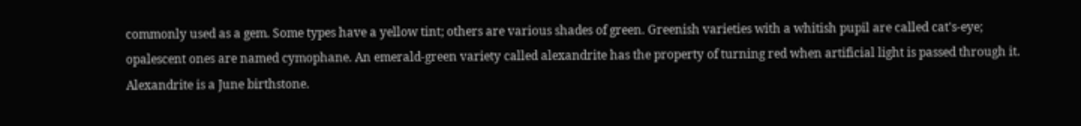commonly used as a gem. Some types have a yellow tint; others are various shades of green. Greenish varieties with a whitish pupil are called cat's-eye; opalescent ones are named cymophane. An emerald-green variety called alexandrite has the property of turning red when artificial light is passed through it. Alexandrite is a June birthstone.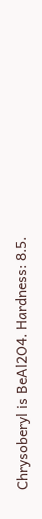Chrysoberyl is BeAl2O4. Hardness: 8.5.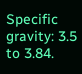Specific gravity: 3.5 to 3.84.